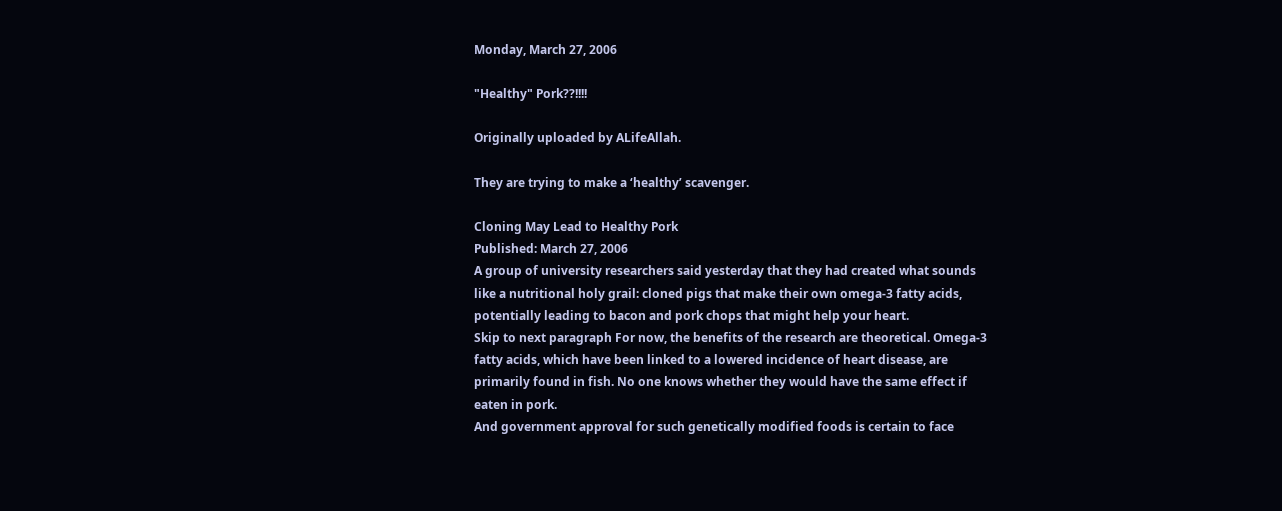Monday, March 27, 2006

"Healthy" Pork??!!!!

Originally uploaded by ALifeAllah.

They are trying to make a ‘healthy’ scavenger.

Cloning May Lead to Healthy Pork
Published: March 27, 2006
A group of university researchers said yesterday that they had created what sounds like a nutritional holy grail: cloned pigs that make their own omega-3 fatty acids, potentially leading to bacon and pork chops that might help your heart.
Skip to next paragraph For now, the benefits of the research are theoretical. Omega-3 fatty acids, which have been linked to a lowered incidence of heart disease, are primarily found in fish. No one knows whether they would have the same effect if eaten in pork.
And government approval for such genetically modified foods is certain to face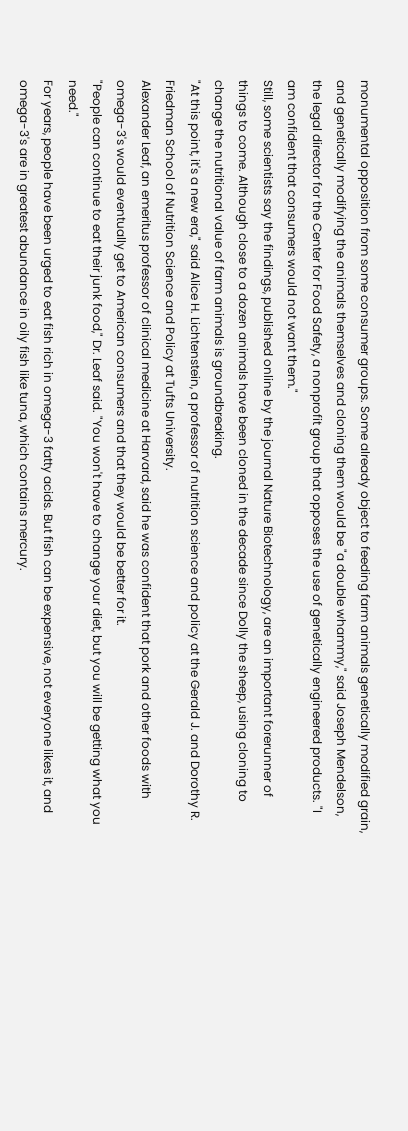monumental opposition from some consumer groups. Some already object to feeding farm animals genetically modified grain, and genetically modifying the animals themselves and cloning them would be "a double whammy," said Joseph Mendelson, the legal director for the Center for Food Safety, a nonprofit group that opposes the use of genetically engineered products. "I am confident that consumers would not want them."
Still, some scientists say the findings, published online by the journal Nature Biotechnology, are an important forerunner of things to come. Although close to a dozen animals have been cloned in the decade since Dolly the sheep, using cloning to change the nutritional value of farm animals is groundbreaking.
"At this point, it's a new era," said Alice H. Lichtenstein, a professor of nutrition science and policy at the Gerald J. and Dorothy R. Friedman School of Nutrition Science and Policy at Tufts University.
Alexander Leaf, an emeritus professor of clinical medicine at Harvard, said he was confident that pork and other foods with omega-3's would eventually get to American consumers and that they would be better for it.
"People can continue to eat their junk food," Dr. Leaf said. "You won't have to change your diet, but you will be getting what you need."
For years, people have been urged to eat fish rich in omega-3 fatty acids. But fish can be expensive, not everyone likes it, and omega-3's are in greatest abundance in oily fish like tuna, which contains mercury.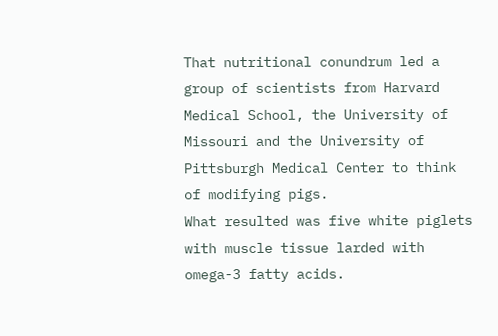That nutritional conundrum led a group of scientists from Harvard Medical School, the University of Missouri and the University of Pittsburgh Medical Center to think of modifying pigs.
What resulted was five white piglets with muscle tissue larded with omega-3 fatty acids.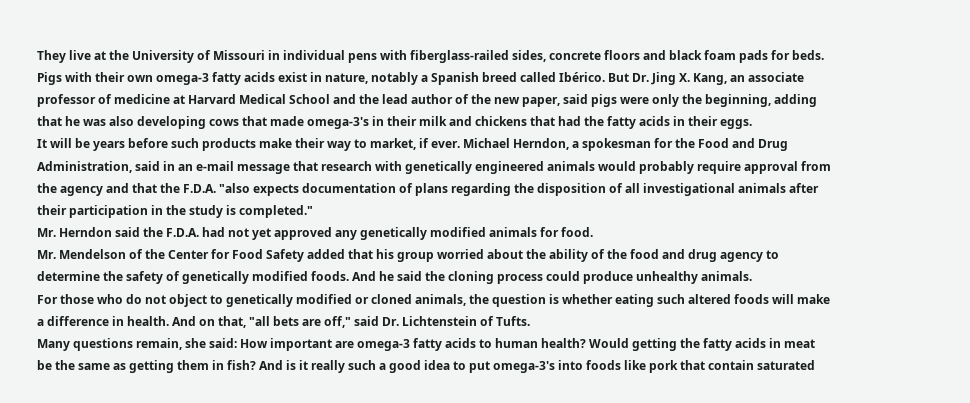They live at the University of Missouri in individual pens with fiberglass-railed sides, concrete floors and black foam pads for beds.
Pigs with their own omega-3 fatty acids exist in nature, notably a Spanish breed called Ibérico. But Dr. Jing X. Kang, an associate professor of medicine at Harvard Medical School and the lead author of the new paper, said pigs were only the beginning, adding that he was also developing cows that made omega-3's in their milk and chickens that had the fatty acids in their eggs.
It will be years before such products make their way to market, if ever. Michael Herndon, a spokesman for the Food and Drug Administration, said in an e-mail message that research with genetically engineered animals would probably require approval from the agency and that the F.D.A. "also expects documentation of plans regarding the disposition of all investigational animals after their participation in the study is completed."
Mr. Herndon said the F.D.A. had not yet approved any genetically modified animals for food.
Mr. Mendelson of the Center for Food Safety added that his group worried about the ability of the food and drug agency to determine the safety of genetically modified foods. And he said the cloning process could produce unhealthy animals.
For those who do not object to genetically modified or cloned animals, the question is whether eating such altered foods will make a difference in health. And on that, "all bets are off," said Dr. Lichtenstein of Tufts.
Many questions remain, she said: How important are omega-3 fatty acids to human health? Would getting the fatty acids in meat be the same as getting them in fish? And is it really such a good idea to put omega-3's into foods like pork that contain saturated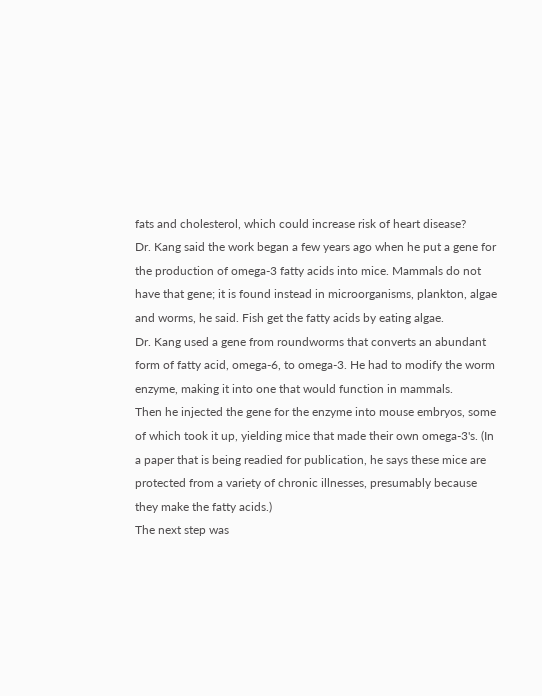fats and cholesterol, which could increase risk of heart disease?
Dr. Kang said the work began a few years ago when he put a gene for the production of omega-3 fatty acids into mice. Mammals do not have that gene; it is found instead in microorganisms, plankton, algae and worms, he said. Fish get the fatty acids by eating algae.
Dr. Kang used a gene from roundworms that converts an abundant form of fatty acid, omega-6, to omega-3. He had to modify the worm enzyme, making it into one that would function in mammals.
Then he injected the gene for the enzyme into mouse embryos, some of which took it up, yielding mice that made their own omega-3's. (In a paper that is being readied for publication, he says these mice are protected from a variety of chronic illnesses, presumably because they make the fatty acids.)
The next step was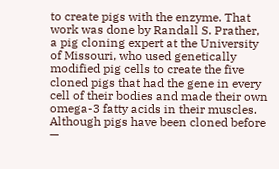to create pigs with the enzyme. That work was done by Randall S. Prather, a pig cloning expert at the University of Missouri, who used genetically modified pig cells to create the five cloned pigs that had the gene in every cell of their bodies and made their own omega-3 fatty acids in their muscles.
Although pigs have been cloned before —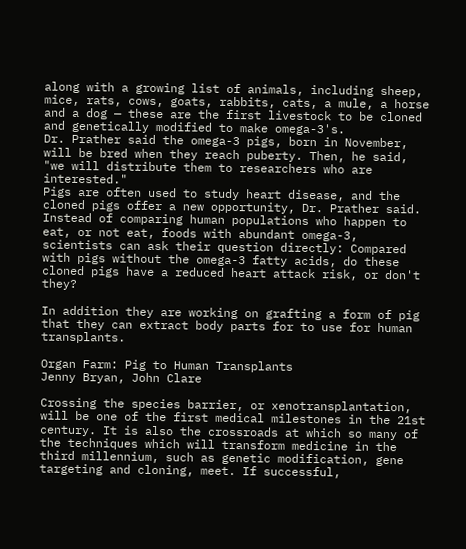along with a growing list of animals, including sheep, mice, rats, cows, goats, rabbits, cats, a mule, a horse and a dog — these are the first livestock to be cloned and genetically modified to make omega-3's.
Dr. Prather said the omega-3 pigs, born in November, will be bred when they reach puberty. Then, he said, "we will distribute them to researchers who are interested."
Pigs are often used to study heart disease, and the cloned pigs offer a new opportunity, Dr. Prather said. Instead of comparing human populations who happen to eat, or not eat, foods with abundant omega-3, scientists can ask their question directly: Compared with pigs without the omega-3 fatty acids, do these cloned pigs have a reduced heart attack risk, or don't they?

In addition they are working on grafting a form of pig that they can extract body parts for to use for human transplants.

Organ Farm: Pig to Human Transplants
Jenny Bryan, John Clare

Crossing the species barrier, or xenotransplantation, will be one of the first medical milestones in the 21st century. It is also the crossroads at which so many of the techniques which will transform medicine in the third millennium, such as genetic modification, gene targeting and cloning, meet. If successful,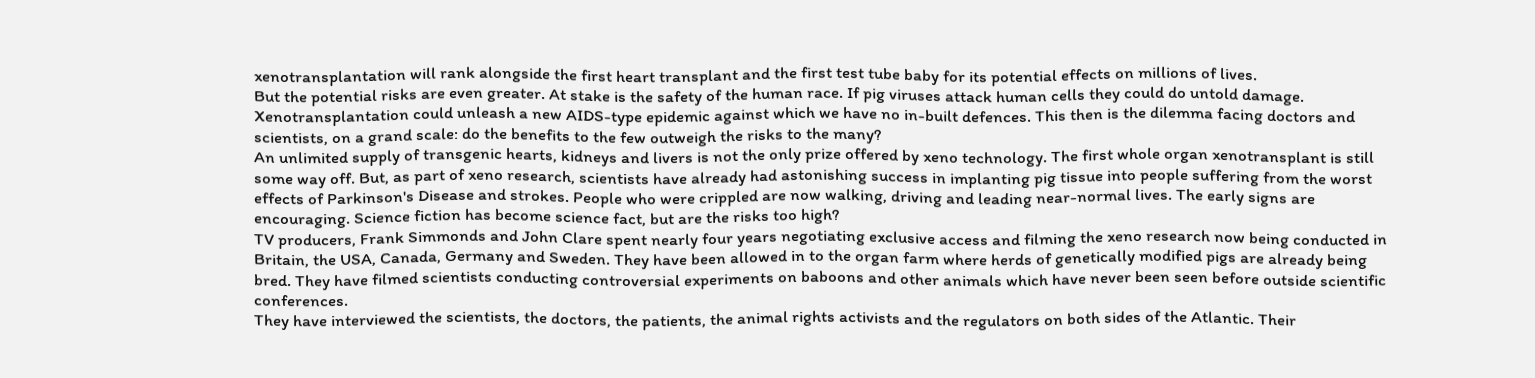xenotransplantation will rank alongside the first heart transplant and the first test tube baby for its potential effects on millions of lives.
But the potential risks are even greater. At stake is the safety of the human race. If pig viruses attack human cells they could do untold damage. Xenotransplantation could unleash a new AIDS-type epidemic against which we have no in-built defences. This then is the dilemma facing doctors and scientists, on a grand scale: do the benefits to the few outweigh the risks to the many?
An unlimited supply of transgenic hearts, kidneys and livers is not the only prize offered by xeno technology. The first whole organ xenotransplant is still some way off. But, as part of xeno research, scientists have already had astonishing success in implanting pig tissue into people suffering from the worst effects of Parkinson's Disease and strokes. People who were crippled are now walking, driving and leading near-normal lives. The early signs are encouraging. Science fiction has become science fact, but are the risks too high?
TV producers, Frank Simmonds and John Clare spent nearly four years negotiating exclusive access and filming the xeno research now being conducted in Britain, the USA, Canada, Germany and Sweden. They have been allowed in to the organ farm where herds of genetically modified pigs are already being bred. They have filmed scientists conducting controversial experiments on baboons and other animals which have never been seen before outside scientific conferences.
They have interviewed the scientists, the doctors, the patients, the animal rights activists and the regulators on both sides of the Atlantic. Their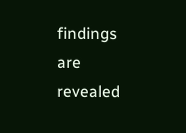findings are revealed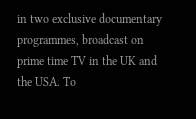in two exclusive documentary programmes, broadcast on prime time TV in the UK and the USA. To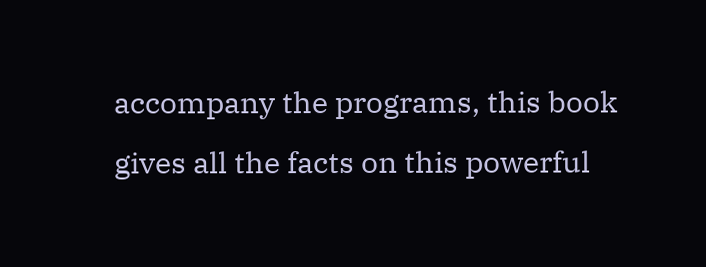accompany the programs, this book gives all the facts on this powerful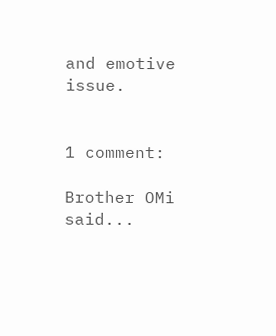and emotive issue.


1 comment:

Brother OMi said...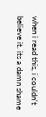when i read this, i couldn't believe it. its a damn shame